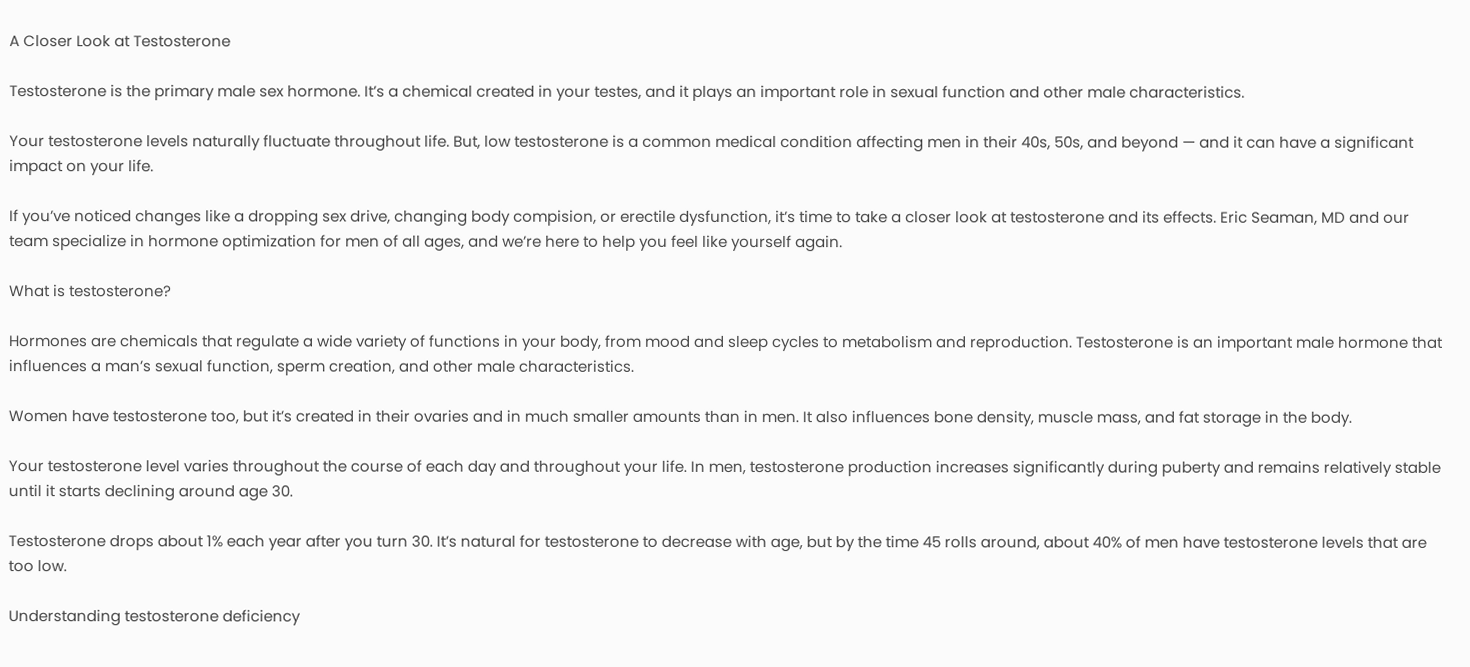A Closer Look at Testosterone

Testosterone is the primary male sex hormone. It’s a chemical created in your testes, and it plays an important role in sexual function and other male characteristics.

Your testosterone levels naturally fluctuate throughout life. But, low testosterone is a common medical condition affecting men in their 40s, 50s, and beyond — and it can have a significant impact on your life.

If you’ve noticed changes like a dropping sex drive, changing body compision, or erectile dysfunction, it’s time to take a closer look at testosterone and its effects. Eric Seaman, MD and our team specialize in hormone optimization for men of all ages, and we’re here to help you feel like yourself again.

What is testosterone?

Hormones are chemicals that regulate a wide variety of functions in your body, from mood and sleep cycles to metabolism and reproduction. Testosterone is an important male hormone that influences a man’s sexual function, sperm creation, and other male characteristics.

Women have testosterone too, but it’s created in their ovaries and in much smaller amounts than in men. It also influences bone density, muscle mass, and fat storage in the body.

Your testosterone level varies throughout the course of each day and throughout your life. In men, testosterone production increases significantly during puberty and remains relatively stable until it starts declining around age 30.

Testosterone drops about 1% each year after you turn 30. It’s natural for testosterone to decrease with age, but by the time 45 rolls around, about 40% of men have testosterone levels that are too low.

Understanding testosterone deficiency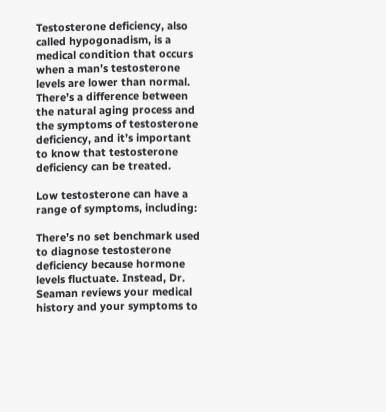Testosterone deficiency, also called hypogonadism, is a medical condition that occurs when a man’s testosterone levels are lower than normal. There’s a difference between the natural aging process and the symptoms of testosterone deficiency, and it’s important to know that testosterone deficiency can be treated.

Low testosterone can have a range of symptoms, including:

There’s no set benchmark used to diagnose testosterone deficiency because hormone levels fluctuate. Instead, Dr. Seaman reviews your medical history and your symptoms to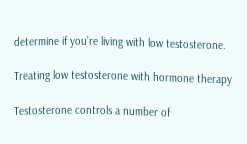determine if you’re living with low testosterone.

Treating low testosterone with hormone therapy

Testosterone controls a number of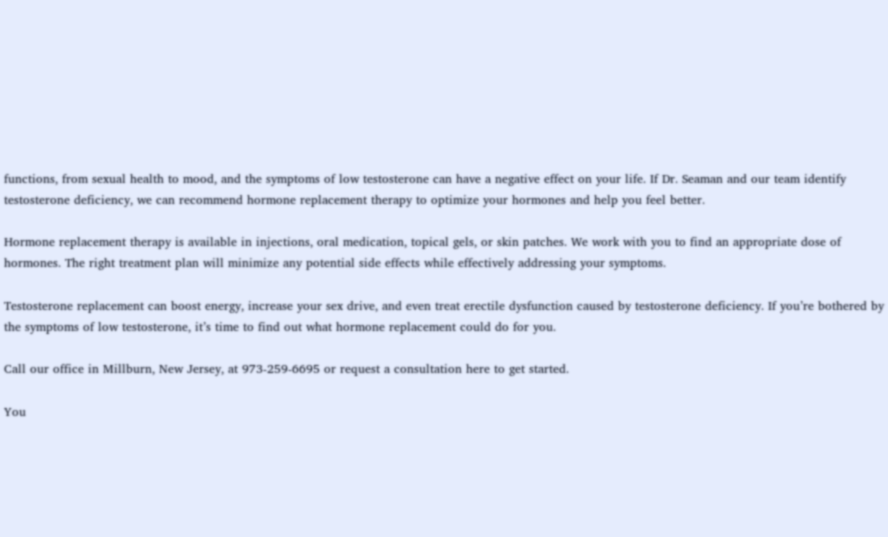functions, from sexual health to mood, and the symptoms of low testosterone can have a negative effect on your life. If Dr. Seaman and our team identify testosterone deficiency, we can recommend hormone replacement therapy to optimize your hormones and help you feel better.

Hormone replacement therapy is available in injections, oral medication, topical gels, or skin patches. We work with you to find an appropriate dose of hormones. The right treatment plan will minimize any potential side effects while effectively addressing your symptoms.

Testosterone replacement can boost energy, increase your sex drive, and even treat erectile dysfunction caused by testosterone deficiency. If you’re bothered by the symptoms of low testosterone, it’s time to find out what hormone replacement could do for you.

Call our office in Millburn, New Jersey, at 973-259-6695 or request a consultation here to get started.

You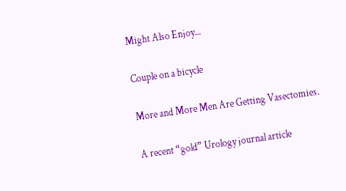Might Also Enjoy...

Couple on a bicycle

More and More Men Are Getting Vasectomies.

A recent “gold” Urology journal article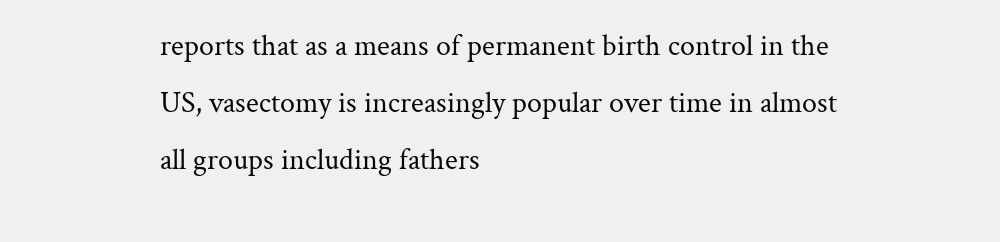reports that as a means of permanent birth control in the US, vasectomy is increasingly popular over time in almost all groups including fathers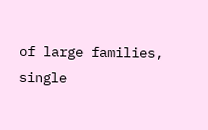of large families, single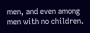men, and even among men with no children.